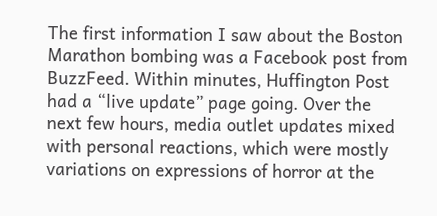The first information I saw about the Boston Marathon bombing was a Facebook post from BuzzFeed. Within minutes, Huffington Post had a “live update” page going. Over the next few hours, media outlet updates mixed with personal reactions, which were mostly variations on expressions of horror at the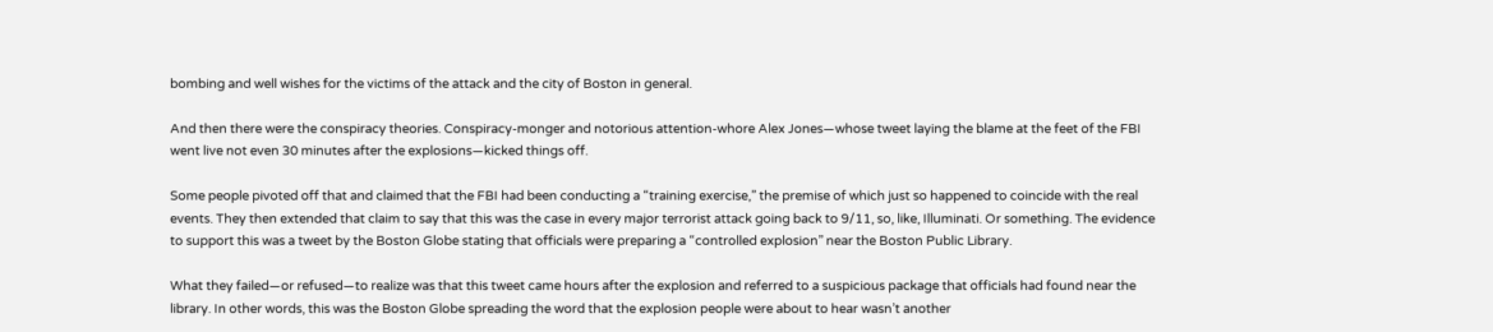bombing and well wishes for the victims of the attack and the city of Boston in general.

And then there were the conspiracy theories. Conspiracy-monger and notorious attention-whore Alex Jones—whose tweet laying the blame at the feet of the FBI went live not even 30 minutes after the explosions—kicked things off.

Some people pivoted off that and claimed that the FBI had been conducting a “training exercise,” the premise of which just so happened to coincide with the real events. They then extended that claim to say that this was the case in every major terrorist attack going back to 9/11, so, like, Illuminati. Or something. The evidence to support this was a tweet by the Boston Globe stating that officials were preparing a “controlled explosion” near the Boston Public Library.

What they failed—or refused—to realize was that this tweet came hours after the explosion and referred to a suspicious package that officials had found near the library. In other words, this was the Boston Globe spreading the word that the explosion people were about to hear wasn’t another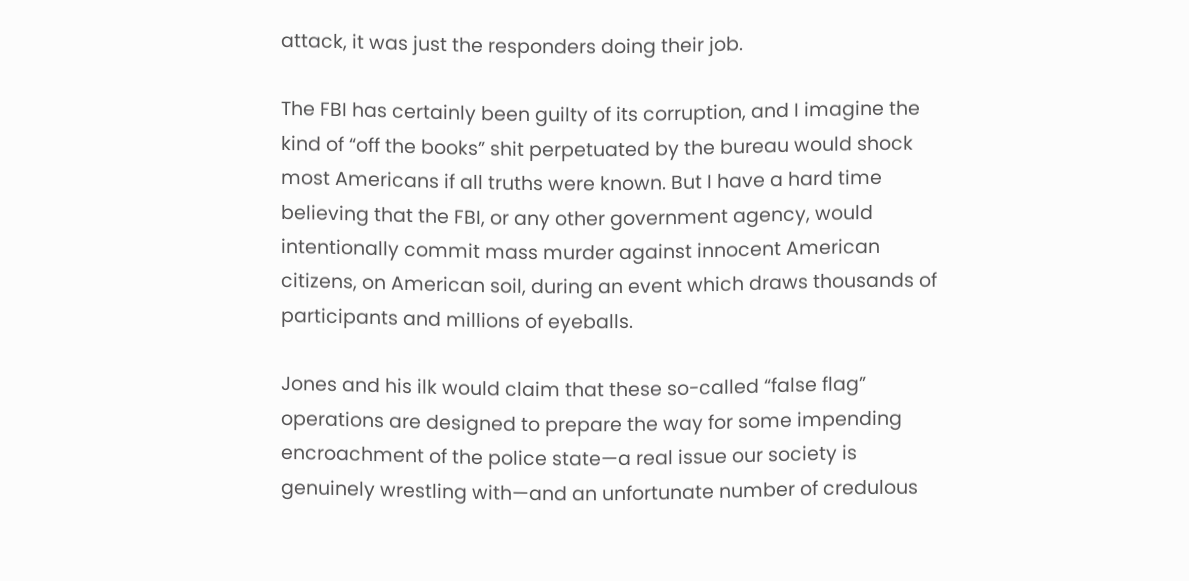attack, it was just the responders doing their job.

The FBI has certainly been guilty of its corruption, and I imagine the kind of “off the books” shit perpetuated by the bureau would shock most Americans if all truths were known. But I have a hard time believing that the FBI, or any other government agency, would intentionally commit mass murder against innocent American citizens, on American soil, during an event which draws thousands of participants and millions of eyeballs.

Jones and his ilk would claim that these so-called “false flag” operations are designed to prepare the way for some impending encroachment of the police state—a real issue our society is genuinely wrestling with—and an unfortunate number of credulous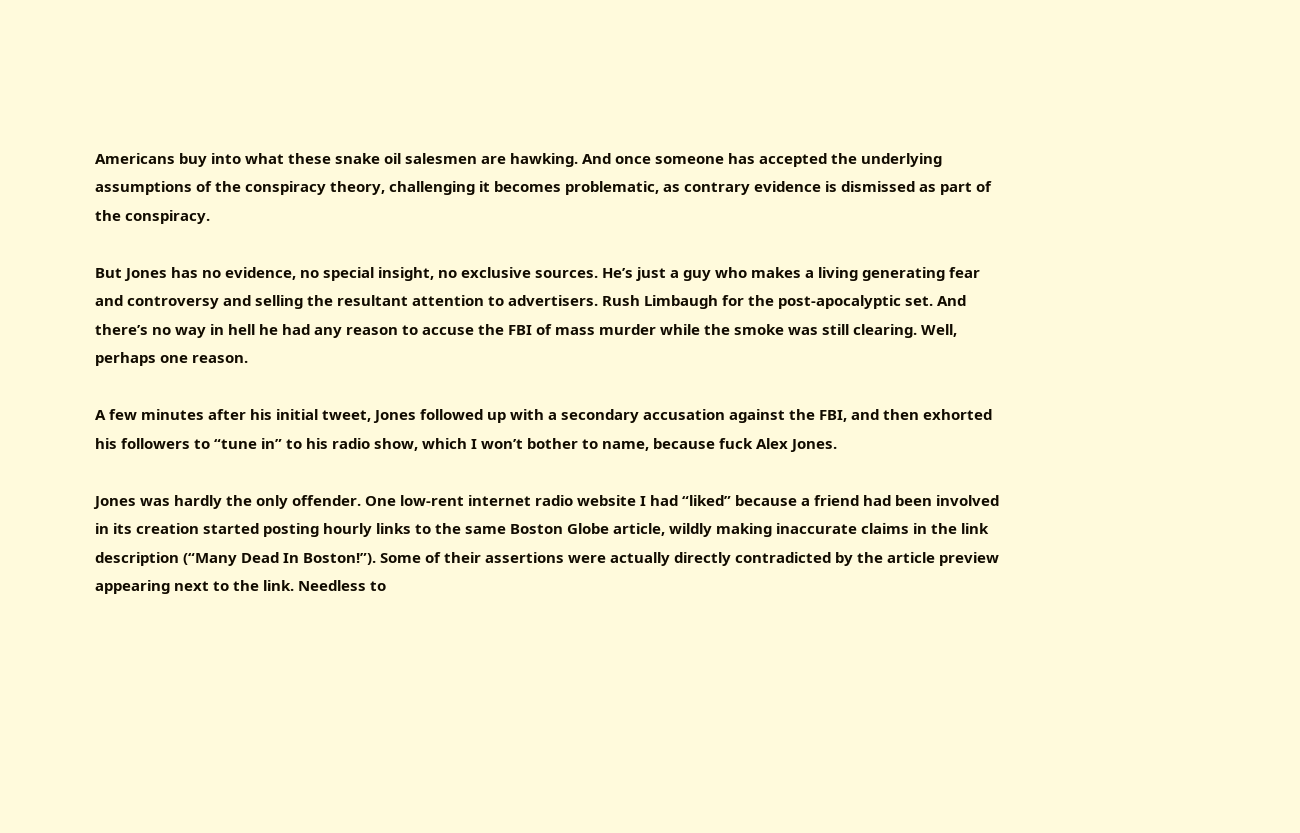Americans buy into what these snake oil salesmen are hawking. And once someone has accepted the underlying assumptions of the conspiracy theory, challenging it becomes problematic, as contrary evidence is dismissed as part of the conspiracy.

But Jones has no evidence, no special insight, no exclusive sources. He’s just a guy who makes a living generating fear and controversy and selling the resultant attention to advertisers. Rush Limbaugh for the post-apocalyptic set. And there’s no way in hell he had any reason to accuse the FBI of mass murder while the smoke was still clearing. Well, perhaps one reason.

A few minutes after his initial tweet, Jones followed up with a secondary accusation against the FBI, and then exhorted his followers to “tune in” to his radio show, which I won’t bother to name, because fuck Alex Jones.

Jones was hardly the only offender. One low-rent internet radio website I had “liked” because a friend had been involved in its creation started posting hourly links to the same Boston Globe article, wildly making inaccurate claims in the link description (“Many Dead In Boston!”). Some of their assertions were actually directly contradicted by the article preview appearing next to the link. Needless to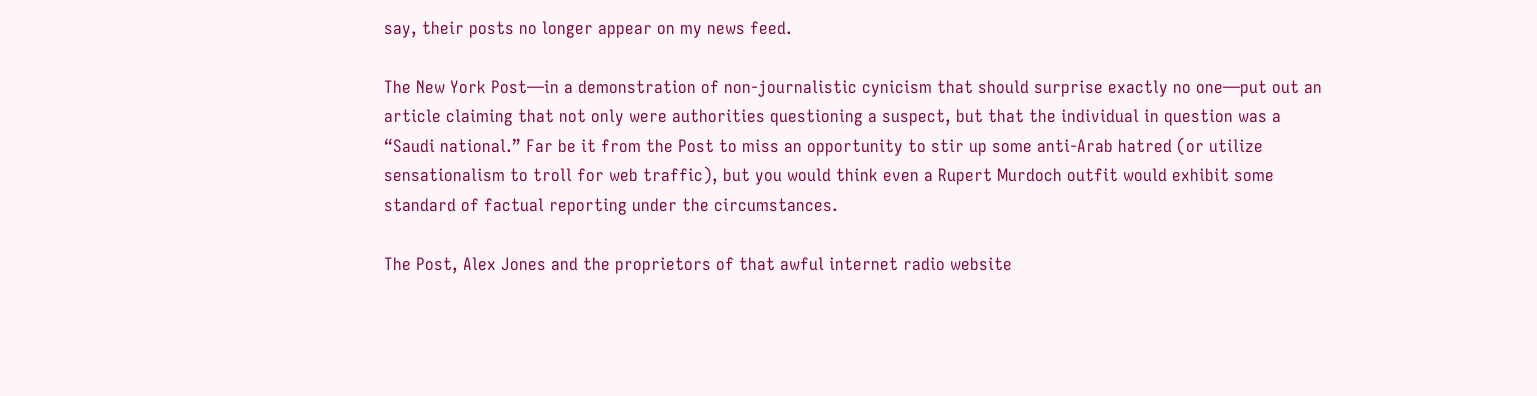say, their posts no longer appear on my news feed.

The New York Post—in a demonstration of non-journalistic cynicism that should surprise exactly no one—put out an article claiming that not only were authorities questioning a suspect, but that the individual in question was a “Saudi national.” Far be it from the Post to miss an opportunity to stir up some anti-Arab hatred (or utilize sensationalism to troll for web traffic), but you would think even a Rupert Murdoch outfit would exhibit some standard of factual reporting under the circumstances.

The Post, Alex Jones and the proprietors of that awful internet radio website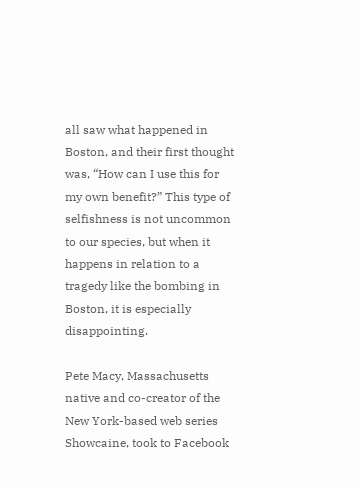all saw what happened in Boston, and their first thought was, “How can I use this for my own benefit?” This type of selfishness is not uncommon to our species, but when it happens in relation to a tragedy like the bombing in Boston, it is especially disappointing.

Pete Macy, Massachusetts native and co-creator of the New York-based web series Showcaine, took to Facebook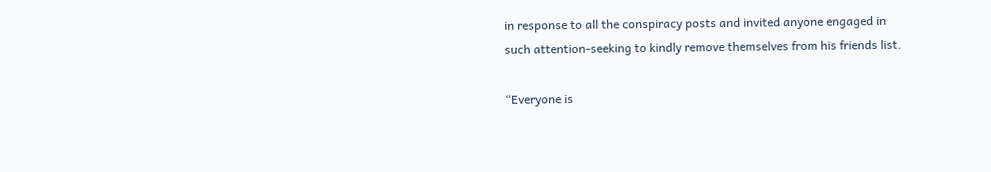in response to all the conspiracy posts and invited anyone engaged in such attention-seeking to kindly remove themselves from his friends list.

“Everyone is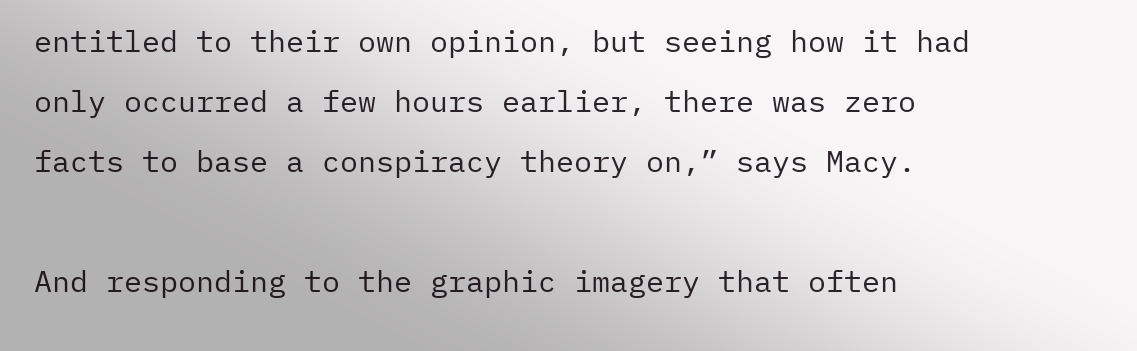entitled to their own opinion, but seeing how it had only occurred a few hours earlier, there was zero facts to base a conspiracy theory on,” says Macy.

And responding to the graphic imagery that often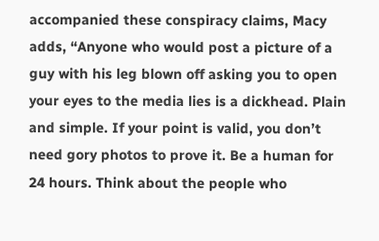accompanied these conspiracy claims, Macy adds, “Anyone who would post a picture of a guy with his leg blown off asking you to open your eyes to the media lies is a dickhead. Plain and simple. If your point is valid, you don’t need gory photos to prove it. Be a human for 24 hours. Think about the people who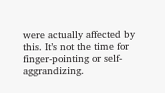were actually affected by this. It’s not the time for finger-pointing or self-aggrandizing.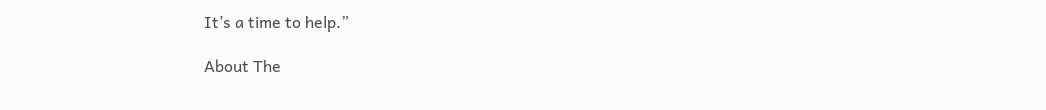It’s a time to help.”

About The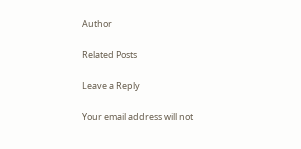Author

Related Posts

Leave a Reply

Your email address will not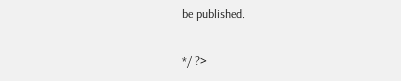be published.

*/ ?>